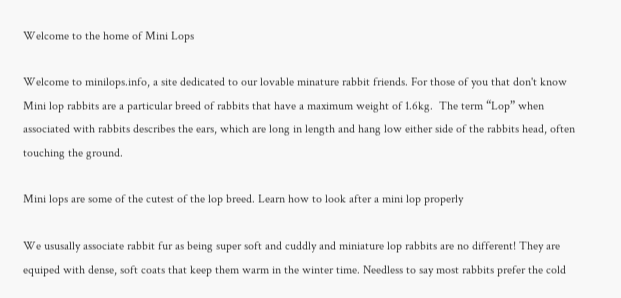Welcome to the home of Mini Lops

Welcome to minilops.info, a site dedicated to our lovable minature rabbit friends. For those of you that don't know Mini lop rabbits are a particular breed of rabbits that have a maximum weight of 1.6kg.  The term “Lop” when associated with rabbits describes the ears, which are long in length and hang low either side of the rabbits head, often touching the ground.

Mini lops are some of the cutest of the lop breed. Learn how to look after a mini lop properly

We ususally associate rabbit fur as being super soft and cuddly and miniature lop rabbits are no different! They are equiped with dense, soft coats that keep them warm in the winter time. Needless to say most rabbits prefer the cold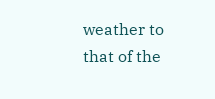weather to that of the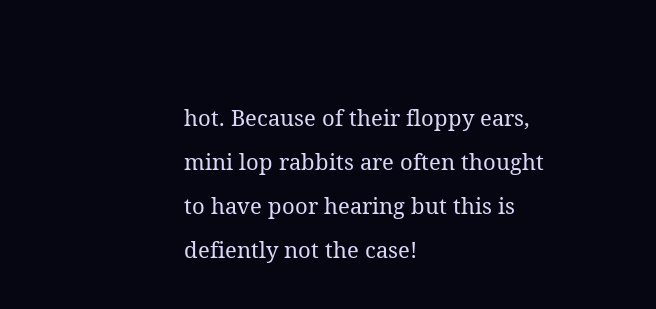hot. Because of their floppy ears, mini lop rabbits are often thought to have poor hearing but this is defiently not the case!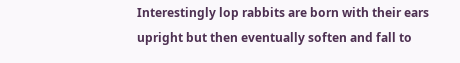Interestingly lop rabbits are born with their ears upright but then eventually soften and fall to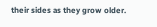their sides as they grow older.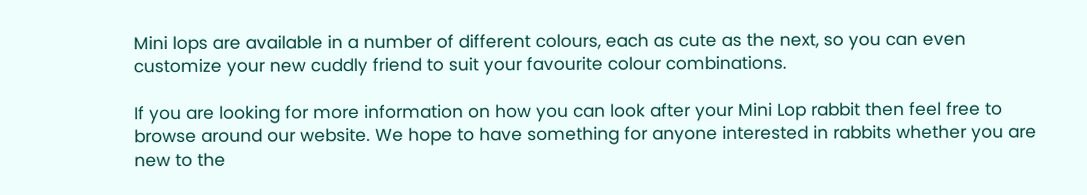Mini lops are available in a number of different colours, each as cute as the next, so you can even customize your new cuddly friend to suit your favourite colour combinations.

If you are looking for more information on how you can look after your Mini Lop rabbit then feel free to browse around our website. We hope to have something for anyone interested in rabbits whether you are new to the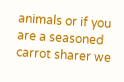animals or if you are a seasoned carrot sharer we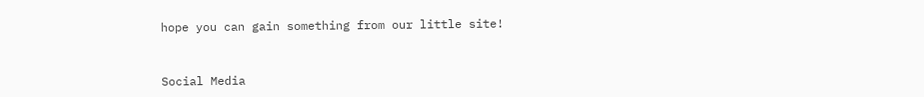hope you can gain something from our little site!


Social Media